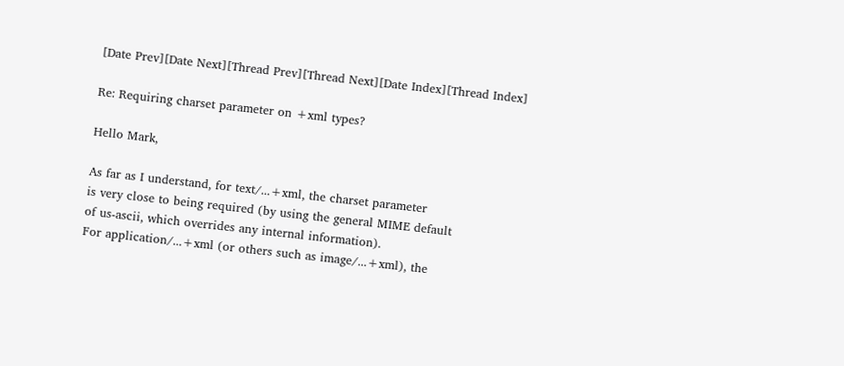[Date Prev][Date Next][Thread Prev][Thread Next][Date Index][Thread Index]

Re: Requiring charset parameter on +xml types?

Hello Mark,

As far as I understand, for text/...+xml, the charset parameter
is very close to being required (by using the general MIME default
of us-ascii, which overrides any internal information).
For application/...+xml (or others such as image/...+xml), the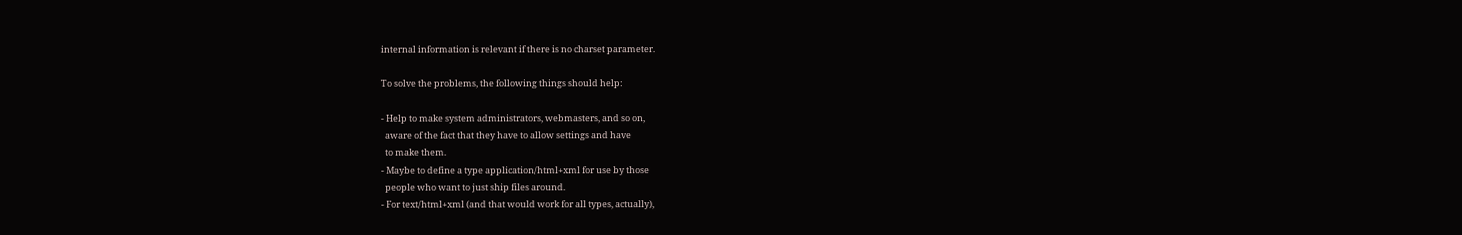internal information is relevant if there is no charset parameter.

To solve the problems, the following things should help:

- Help to make system administrators, webmasters, and so on,
  aware of the fact that they have to allow settings and have
  to make them.
- Maybe to define a type application/html+xml for use by those
  people who want to just ship files around.
- For text/html+xml (and that would work for all types, actually),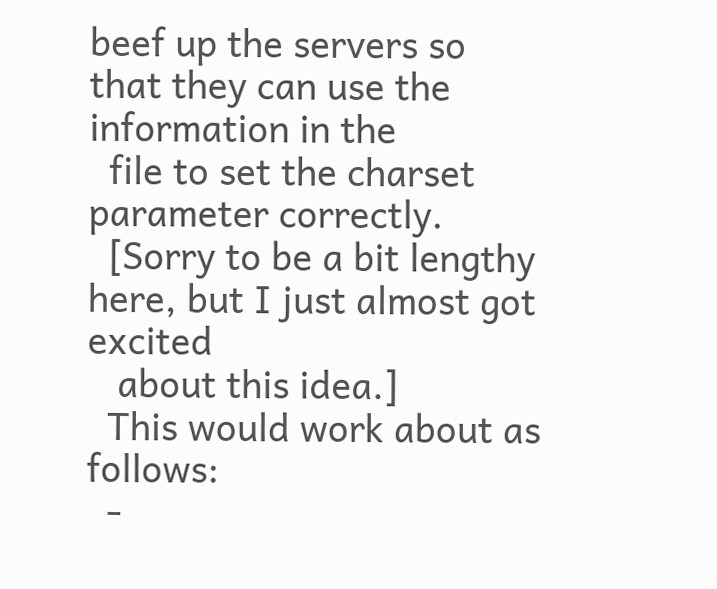beef up the servers so that they can use the information in the
  file to set the charset parameter correctly.
  [Sorry to be a bit lengthy here, but I just almost got excited
   about this idea.]
  This would work about as follows:
  -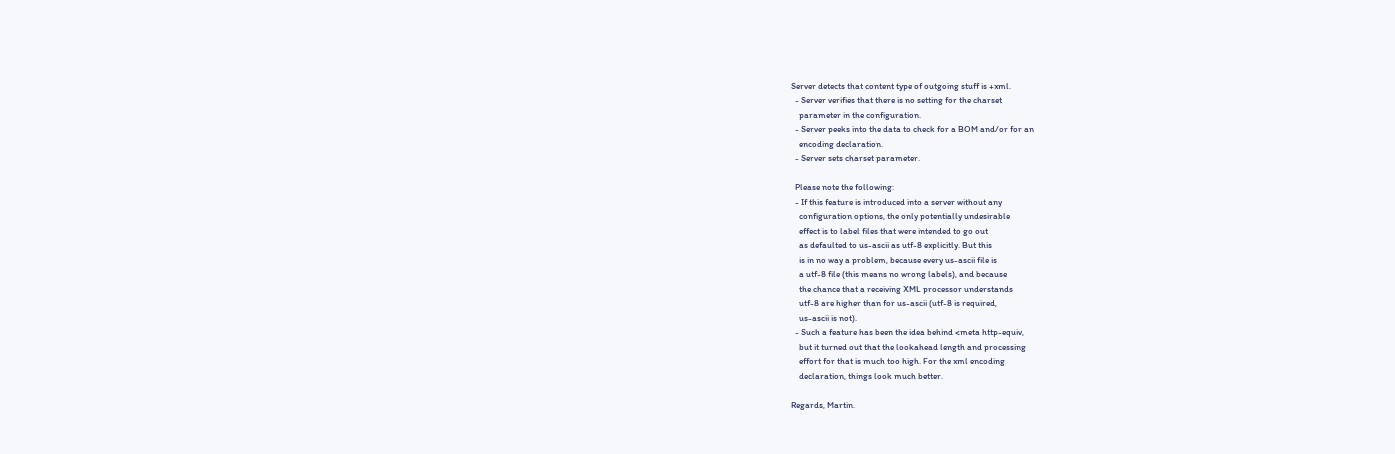Server detects that content type of outgoing stuff is +xml.
  - Server verifies that there is no setting for the charset
    parameter in the configuration.
  - Server peeks into the data to check for a BOM and/or for an
    encoding declaration.
  - Server sets charset parameter.

  Please note the following:
  - If this feature is introduced into a server without any
    configuration options, the only potentially undesirable
    effect is to label files that were intended to go out
    as defaulted to us-ascii as utf-8 explicitly. But this
    is in no way a problem, because every us-ascii file is
    a utf-8 file (this means no wrong labels), and because
    the chance that a receiving XML processor understands
    utf-8 are higher than for us-ascii (utf-8 is required,
    us-ascii is not).
  - Such a feature has been the idea behind <meta http-equiv,
    but it turned out that the lookahead length and processing
    effort for that is much too high. For the xml encoding
    declaration, things look much better.

Regards, Martin.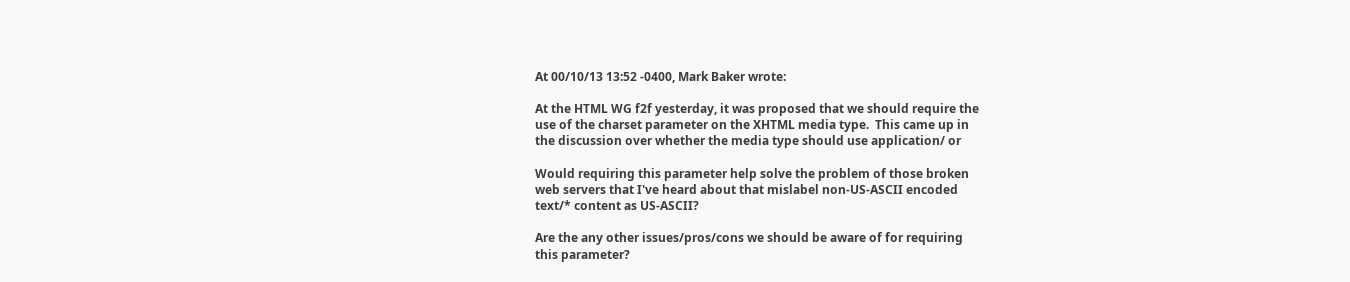At 00/10/13 13:52 -0400, Mark Baker wrote:

At the HTML WG f2f yesterday, it was proposed that we should require the
use of the charset parameter on the XHTML media type.  This came up in
the discussion over whether the media type should use application/ or

Would requiring this parameter help solve the problem of those broken
web servers that I've heard about that mislabel non-US-ASCII encoded
text/* content as US-ASCII?

Are the any other issues/pros/cons we should be aware of for requiring
this parameter?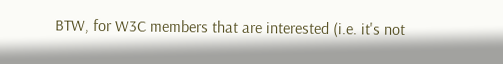BTW, for W3C members that are interested (i.e. it's not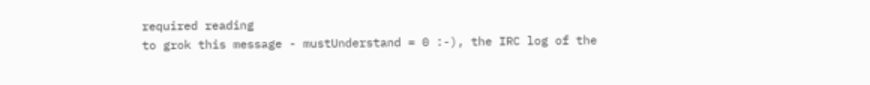required reading
to grok this message - mustUnderstand = 0 :-), the IRC log of the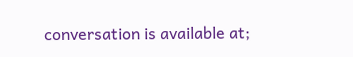conversation is available at;